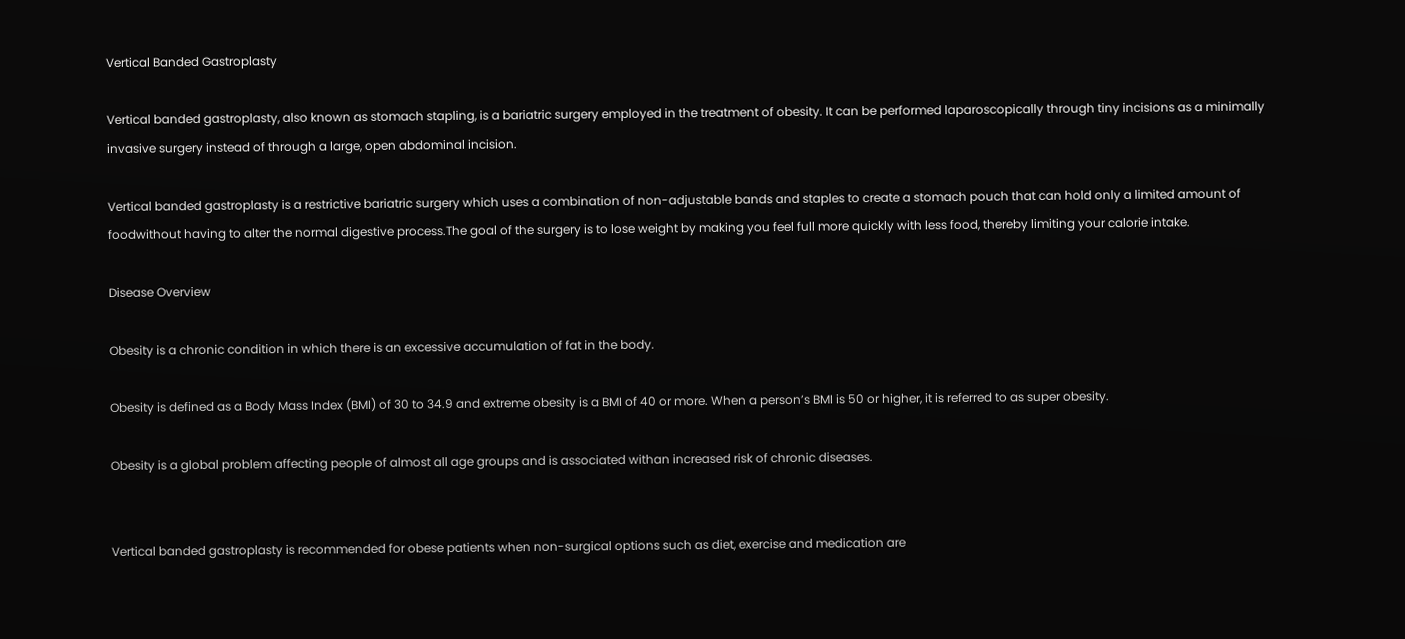Vertical Banded Gastroplasty

Vertical banded gastroplasty, also known as stomach stapling, is a bariatric surgery employed in the treatment of obesity. It can be performed laparoscopically through tiny incisions as a minimally invasive surgery instead of through a large, open abdominal incision.

Vertical banded gastroplasty is a restrictive bariatric surgery which uses a combination of non-adjustable bands and staples to create a stomach pouch that can hold only a limited amount of foodwithout having to alter the normal digestive process.The goal of the surgery is to lose weight by making you feel full more quickly with less food, thereby limiting your calorie intake.

Disease Overview

Obesity is a chronic condition in which there is an excessive accumulation of fat in the body.

Obesity is defined as a Body Mass Index (BMI) of 30 to 34.9 and extreme obesity is a BMI of 40 or more. When a person’s BMI is 50 or higher, it is referred to as super obesity.

Obesity is a global problem affecting people of almost all age groups and is associated withan increased risk of chronic diseases.


Vertical banded gastroplasty is recommended for obese patients when non-surgical options such as diet, exercise and medication are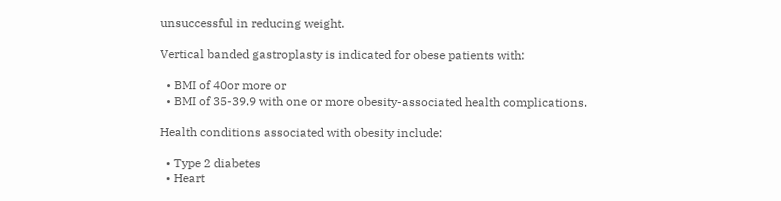unsuccessful in reducing weight.

Vertical banded gastroplasty is indicated for obese patients with:

  • BMI of 40or more or
  • BMI of 35-39.9 with one or more obesity-associated health complications.

Health conditions associated with obesity include:

  • Type 2 diabetes
  • Heart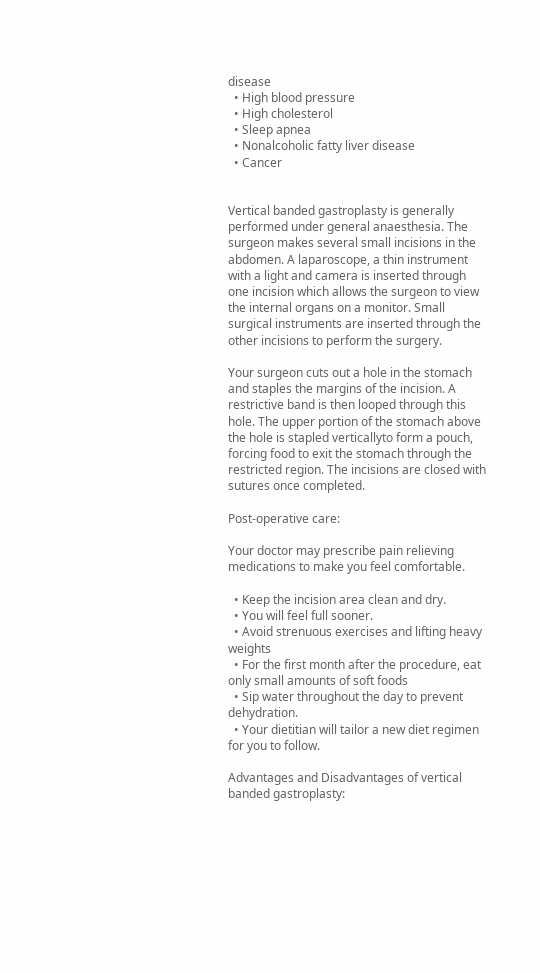disease
  • High blood pressure
  • High cholesterol
  • Sleep apnea
  • Nonalcoholic fatty liver disease
  • Cancer


Vertical banded gastroplasty is generally performed under general anaesthesia. The surgeon makes several small incisions in the abdomen. A laparoscope, a thin instrument with a light and camera is inserted through one incision which allows the surgeon to view the internal organs on a monitor. Small surgical instruments are inserted through the other incisions to perform the surgery.

Your surgeon cuts out a hole in the stomach and staples the margins of the incision. A restrictive band is then looped through this hole. The upper portion of the stomach above the hole is stapled verticallyto form a pouch, forcing food to exit the stomach through the restricted region. The incisions are closed with sutures once completed.

Post-operative care:

Your doctor may prescribe pain relieving medications to make you feel comfortable.

  • Keep the incision area clean and dry.
  • You will feel full sooner.
  • Avoid strenuous exercises and lifting heavy weights
  • For the first month after the procedure, eat only small amounts of soft foods
  • Sip water throughout the day to prevent dehydration.
  • Your dietitian will tailor a new diet regimen for you to follow.

Advantages and Disadvantages of vertical banded gastroplasty: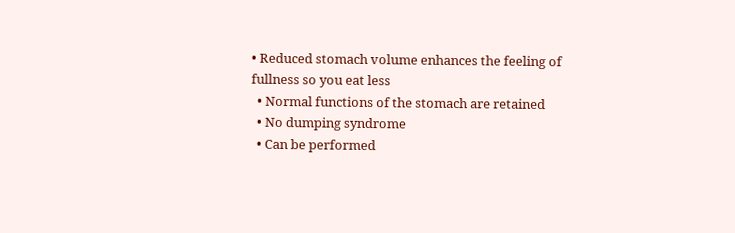• Reduced stomach volume enhances the feeling of fullness so you eat less
  • Normal functions of the stomach are retained
  • No dumping syndrome
  • Can be performed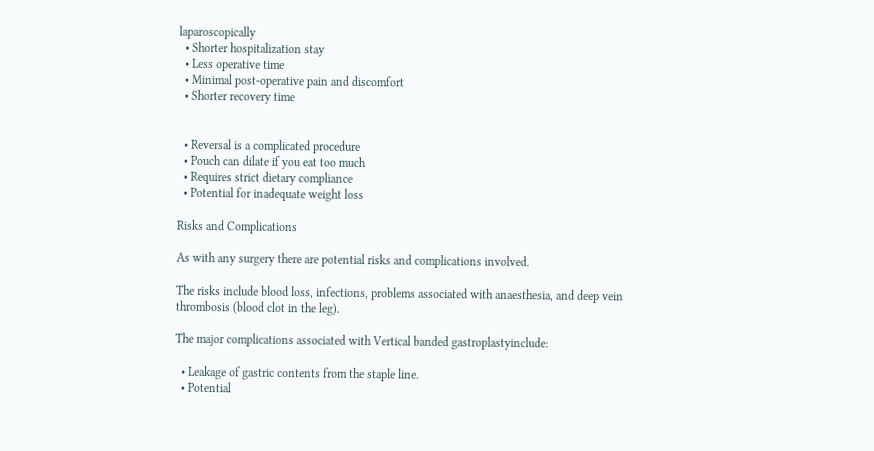laparoscopically
  • Shorter hospitalization stay
  • Less operative time
  • Minimal post-operative pain and discomfort
  • Shorter recovery time


  • Reversal is a complicated procedure
  • Pouch can dilate if you eat too much
  • Requires strict dietary compliance
  • Potential for inadequate weight loss

Risks and Complications

As with any surgery there are potential risks and complications involved.

The risks include blood loss, infections, problems associated with anaesthesia, and deep vein thrombosis (blood clot in the leg).

The major complications associated with Vertical banded gastroplastyinclude:

  • Leakage of gastric contents from the staple line.
  • Potential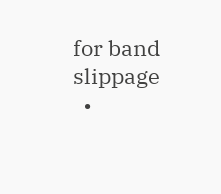for band slippage
  •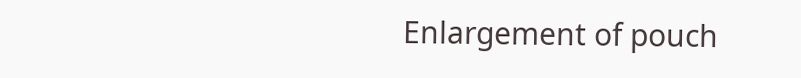Enlargement of pouch